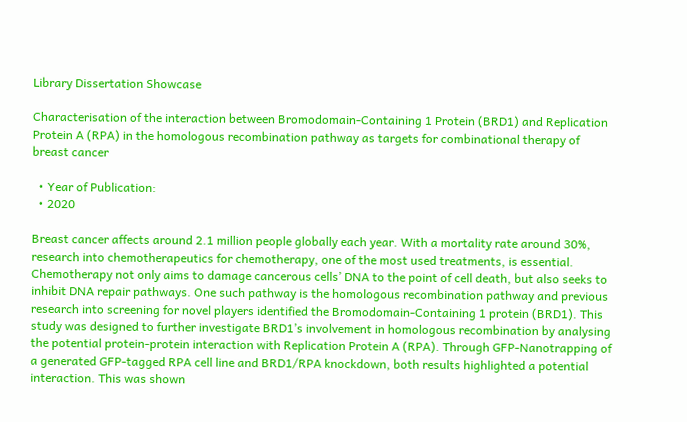Library Dissertation Showcase

Characterisation of the interaction between Bromodomain-Containing 1 Protein (BRD1) and Replication Protein A (RPA) in the homologous recombination pathway as targets for combinational therapy of breast cancer

  • Year of Publication:
  • 2020

Breast cancer affects around 2.1 million people globally each year. With a mortality rate around 30%, research into chemotherapeutics for chemotherapy, one of the most used treatments, is essential. Chemotherapy not only aims to damage cancerous cells’ DNA to the point of cell death, but also seeks to inhibit DNA repair pathways. One such pathway is the homologous recombination pathway and previous research into screening for novel players identified the Bromodomain-Containing 1 protein (BRD1). This study was designed to further investigate BRD1’s involvement in homologous recombination by analysing the potential protein-protein interaction with Replication Protein A (RPA). Through GFP-Nanotrapping of a generated GFP-tagged RPA cell line and BRD1/RPA knockdown, both results highlighted a potential interaction. This was shown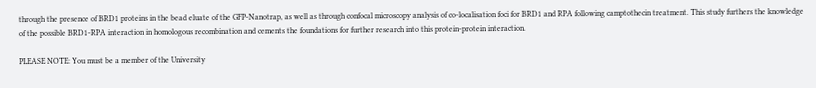through the presence of BRD1 proteins in the bead eluate of the GFP-Nanotrap, as well as through confocal microscopy analysis of co-localisation foci for BRD1 and RPA following camptothecin treatment. This study furthers the knowledge of the possible BRD1-RPA interaction in homologous recombination and cements the foundations for further research into this protein-protein interaction.

PLEASE NOTE: You must be a member of the University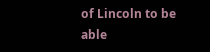of Lincoln to be able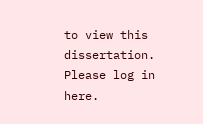to view this dissertation. Please log in here.